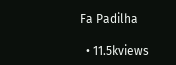Fa Padilha

  • 11.5kviews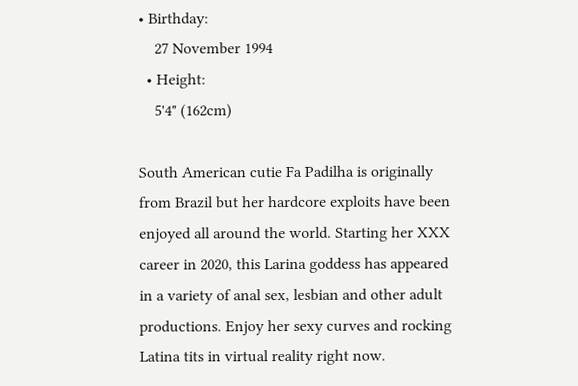• Birthday:
    27 November 1994
  • Height:
    5'4" (162cm)

South American cutie Fa Padilha is originally from Brazil but her hardcore exploits have been enjoyed all around the world. Starting her XXX career in 2020, this Larina goddess has appeared in a variety of anal sex, lesbian and other adult productions. Enjoy her sexy curves and rocking Latina tits in virtual reality right now.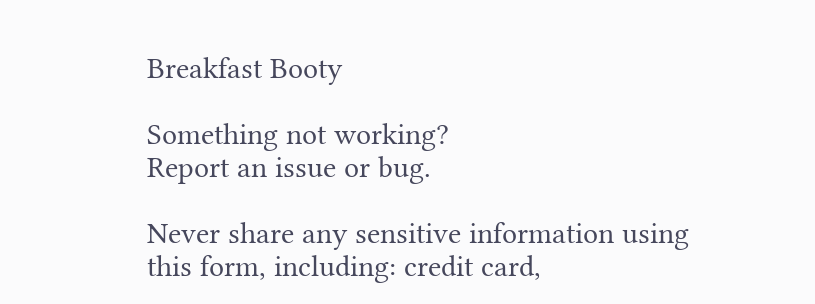Breakfast Booty

Something not working?
Report an issue or bug.

Never share any sensitive information using this form, including: credit card,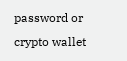password or crypto wallet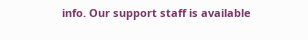info. Our support staff is available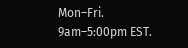Mon–Fri. 9am–5:00pm EST.